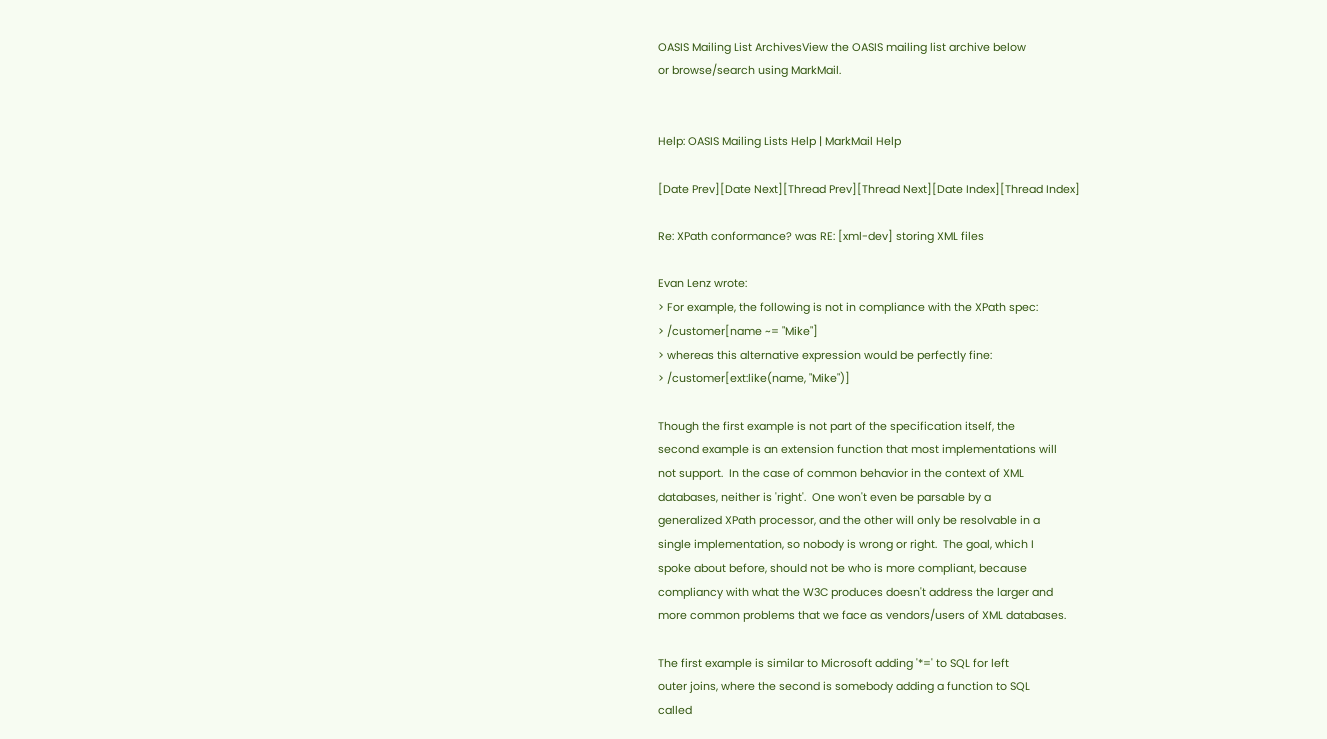OASIS Mailing List ArchivesView the OASIS mailing list archive below
or browse/search using MarkMail.


Help: OASIS Mailing Lists Help | MarkMail Help

[Date Prev][Date Next][Thread Prev][Thread Next][Date Index][Thread Index]

Re: XPath conformance? was RE: [xml-dev] storing XML files

Evan Lenz wrote:
> For example, the following is not in compliance with the XPath spec:
> /customer[name ~= "Mike"]
> whereas this alternative expression would be perfectly fine:
> /customer[ext:like(name, "Mike")]

Though the first example is not part of the specification itself, the
second example is an extension function that most implementations will
not support.  In the case of common behavior in the context of XML
databases, neither is 'right'.  One won't even be parsable by a
generalized XPath processor, and the other will only be resolvable in a
single implementation, so nobody is wrong or right.  The goal, which I
spoke about before, should not be who is more compliant, because
compliancy with what the W3C produces doesn't address the larger and
more common problems that we face as vendors/users of XML databases.

The first example is similar to Microsoft adding '*=' to SQL for left
outer joins, where the second is somebody adding a function to SQL
called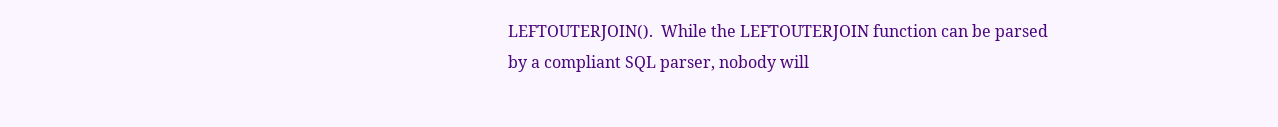LEFTOUTERJOIN().  While the LEFTOUTERJOIN function can be parsed
by a compliant SQL parser, nobody will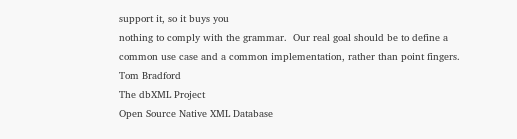support it, so it buys you
nothing to comply with the grammar.  Our real goal should be to define a
common use case and a common implementation, rather than point fingers.
Tom Bradford
The dbXML Project
Open Source Native XML Database